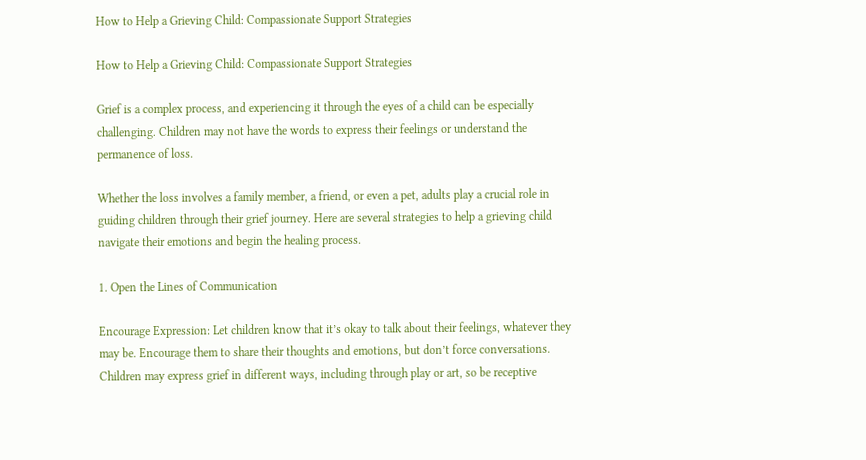How to Help a Grieving Child: Compassionate Support Strategies

How to Help a Grieving Child: Compassionate Support Strategies

Grief is a complex process, and experiencing it through the eyes of a child can be especially challenging. Children may not have the words to express their feelings or understand the permanence of loss.

Whether the loss involves a family member, a friend, or even a pet, adults play a crucial role in guiding children through their grief journey. Here are several strategies to help a grieving child navigate their emotions and begin the healing process.

1. Open the Lines of Communication

Encourage Expression: Let children know that it’s okay to talk about their feelings, whatever they may be. Encourage them to share their thoughts and emotions, but don’t force conversations. Children may express grief in different ways, including through play or art, so be receptive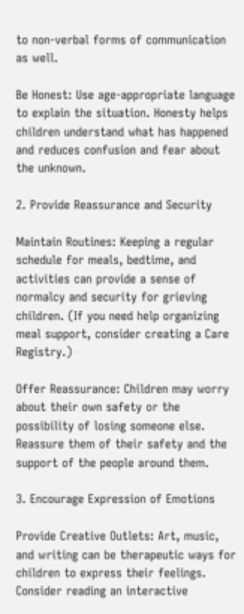to non-verbal forms of communication as well.

Be Honest: Use age-appropriate language to explain the situation. Honesty helps children understand what has happened and reduces confusion and fear about the unknown.

2. Provide Reassurance and Security

Maintain Routines: Keeping a regular schedule for meals, bedtime, and activities can provide a sense of normalcy and security for grieving children. (If you need help organizing meal support, consider creating a Care Registry.)

Offer Reassurance: Children may worry about their own safety or the possibility of losing someone else. Reassure them of their safety and the support of the people around them.

3. Encourage Expression of Emotions

Provide Creative Outlets: Art, music, and writing can be therapeutic ways for children to express their feelings. Consider reading an interactive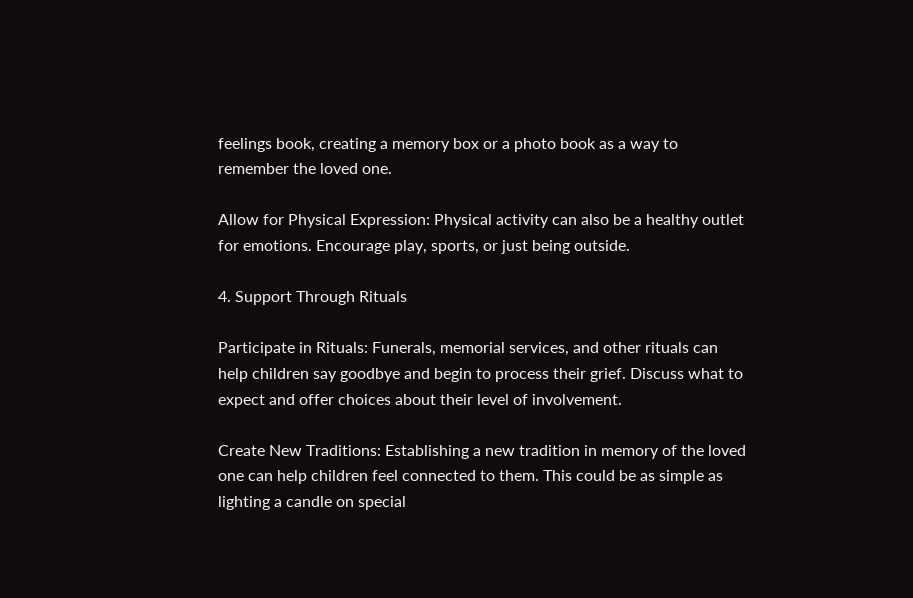feelings book, creating a memory box or a photo book as a way to remember the loved one.

Allow for Physical Expression: Physical activity can also be a healthy outlet for emotions. Encourage play, sports, or just being outside.

4. Support Through Rituals

Participate in Rituals: Funerals, memorial services, and other rituals can help children say goodbye and begin to process their grief. Discuss what to expect and offer choices about their level of involvement.

Create New Traditions: Establishing a new tradition in memory of the loved one can help children feel connected to them. This could be as simple as lighting a candle on special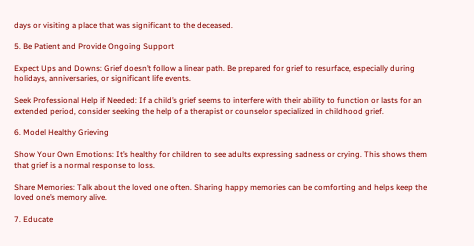days or visiting a place that was significant to the deceased.

5. Be Patient and Provide Ongoing Support

Expect Ups and Downs: Grief doesn’t follow a linear path. Be prepared for grief to resurface, especially during holidays, anniversaries, or significant life events.

Seek Professional Help if Needed: If a child’s grief seems to interfere with their ability to function or lasts for an extended period, consider seeking the help of a therapist or counselor specialized in childhood grief.

6. Model Healthy Grieving

Show Your Own Emotions: It’s healthy for children to see adults expressing sadness or crying. This shows them that grief is a normal response to loss.

Share Memories: Talk about the loved one often. Sharing happy memories can be comforting and helps keep the loved one’s memory alive.

7. Educate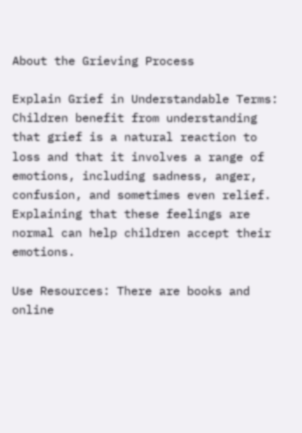About the Grieving Process

Explain Grief in Understandable Terms: Children benefit from understanding that grief is a natural reaction to loss and that it involves a range of emotions, including sadness, anger, confusion, and sometimes even relief. Explaining that these feelings are normal can help children accept their emotions.

Use Resources: There are books and online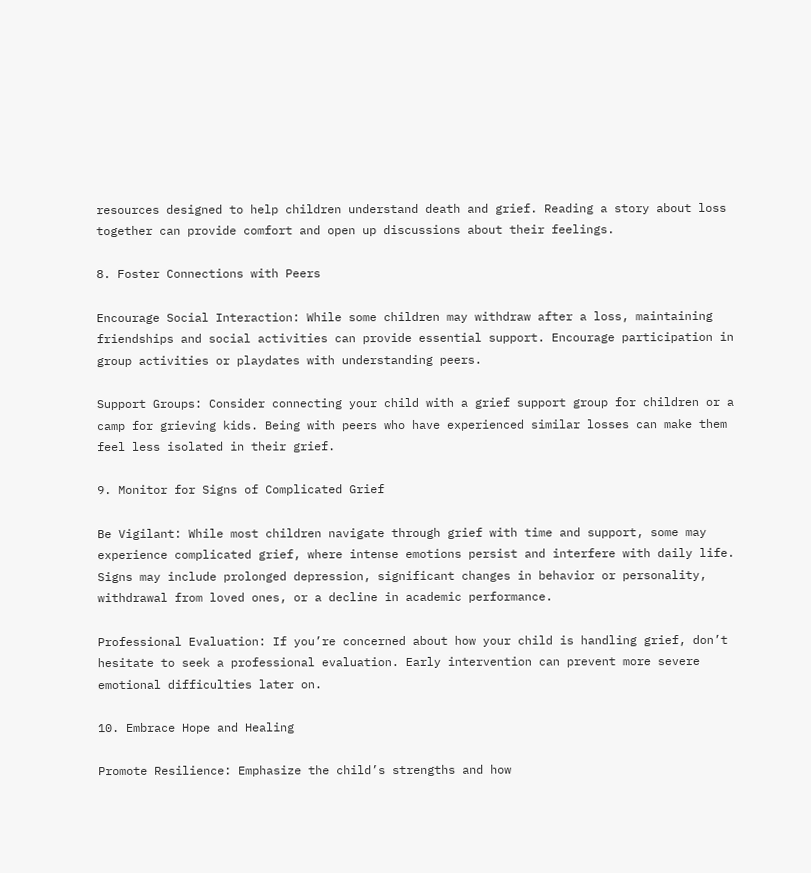resources designed to help children understand death and grief. Reading a story about loss together can provide comfort and open up discussions about their feelings.

8. Foster Connections with Peers

Encourage Social Interaction: While some children may withdraw after a loss, maintaining friendships and social activities can provide essential support. Encourage participation in group activities or playdates with understanding peers.

Support Groups: Consider connecting your child with a grief support group for children or a camp for grieving kids. Being with peers who have experienced similar losses can make them feel less isolated in their grief.

9. Monitor for Signs of Complicated Grief

Be Vigilant: While most children navigate through grief with time and support, some may experience complicated grief, where intense emotions persist and interfere with daily life. Signs may include prolonged depression, significant changes in behavior or personality, withdrawal from loved ones, or a decline in academic performance.

Professional Evaluation: If you’re concerned about how your child is handling grief, don’t hesitate to seek a professional evaluation. Early intervention can prevent more severe emotional difficulties later on.

10. Embrace Hope and Healing

Promote Resilience: Emphasize the child’s strengths and how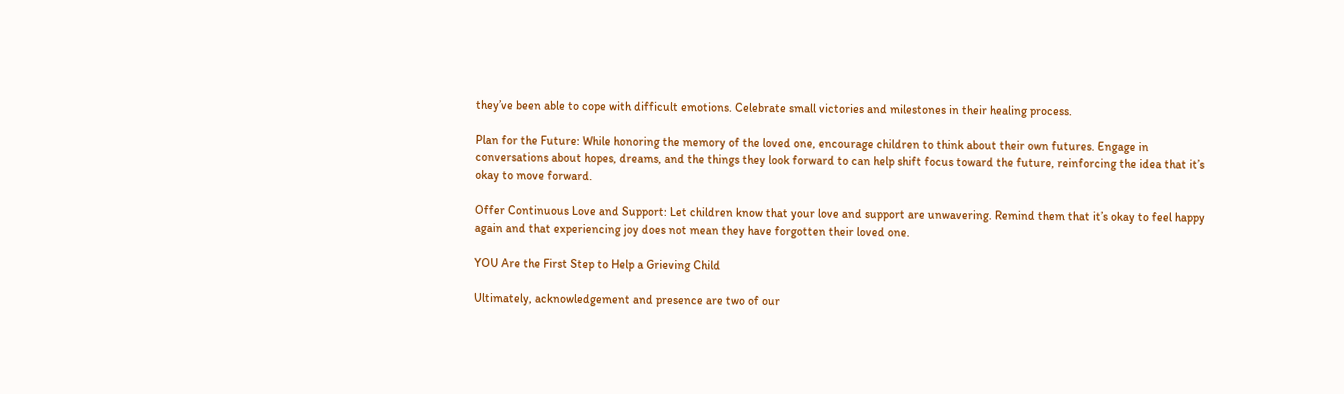they’ve been able to cope with difficult emotions. Celebrate small victories and milestones in their healing process.

Plan for the Future: While honoring the memory of the loved one, encourage children to think about their own futures. Engage in conversations about hopes, dreams, and the things they look forward to can help shift focus toward the future, reinforcing the idea that it’s okay to move forward.

Offer Continuous Love and Support: Let children know that your love and support are unwavering. Remind them that it’s okay to feel happy again and that experiencing joy does not mean they have forgotten their loved one.

YOU Are the First Step to Help a Grieving Child

Ultimately, acknowledgement and presence are two of our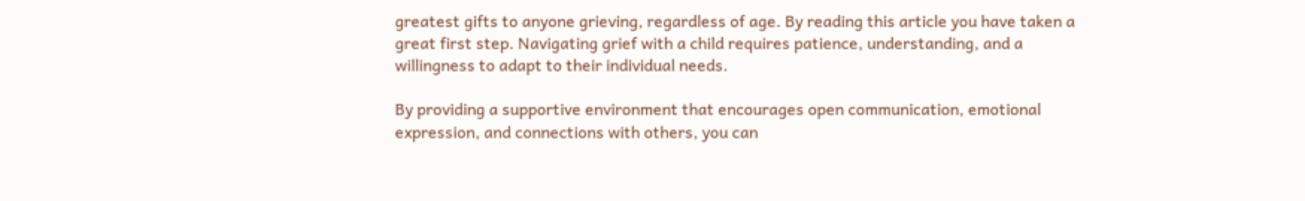greatest gifts to anyone grieving, regardless of age. By reading this article you have taken a great first step. Navigating grief with a child requires patience, understanding, and a willingness to adapt to their individual needs.

By providing a supportive environment that encourages open communication, emotional expression, and connections with others, you can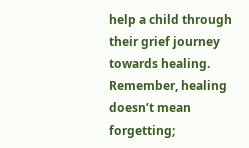help a child through their grief journey towards healing. Remember, healing doesn’t mean forgetting;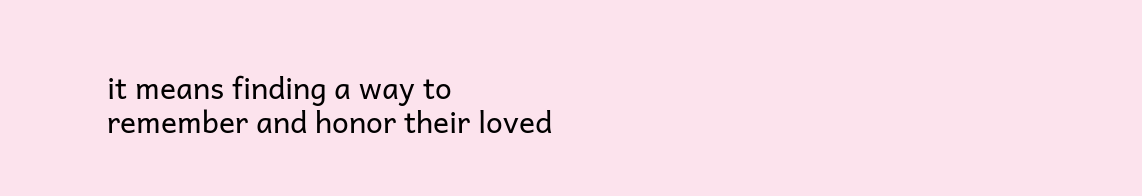it means finding a way to remember and honor their loved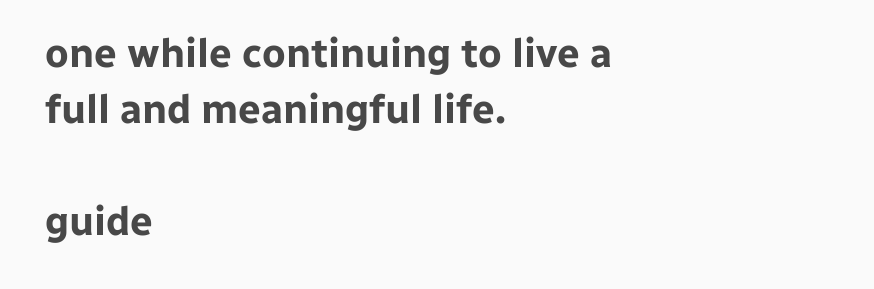one while continuing to live a full and meaningful life.

guide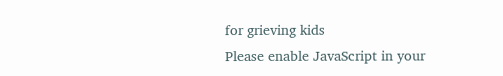for grieving kids
Please enable JavaScript in your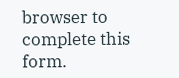browser to complete this form.